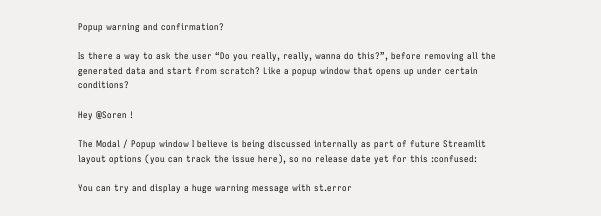Popup warning and confirmation?

Is there a way to ask the user “Do you really, really, wanna do this?”, before removing all the generated data and start from scratch? Like a popup window that opens up under certain conditions?

Hey @Soren !

The Modal / Popup window I believe is being discussed internally as part of future Streamlit layout options (you can track the issue here), so no release date yet for this :confused:

You can try and display a huge warning message with st.error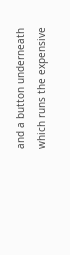and a button underneath which runs the expensive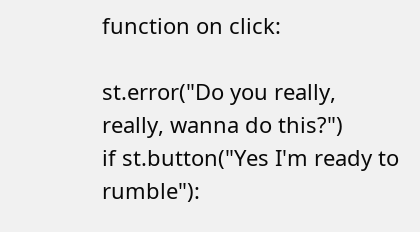function on click:

st.error("Do you really, really, wanna do this?")
if st.button("Yes I'm ready to rumble"):